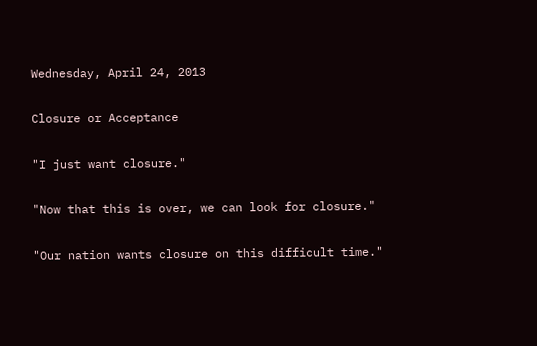Wednesday, April 24, 2013

Closure or Acceptance

"I just want closure."

"Now that this is over, we can look for closure."

"Our nation wants closure on this difficult time."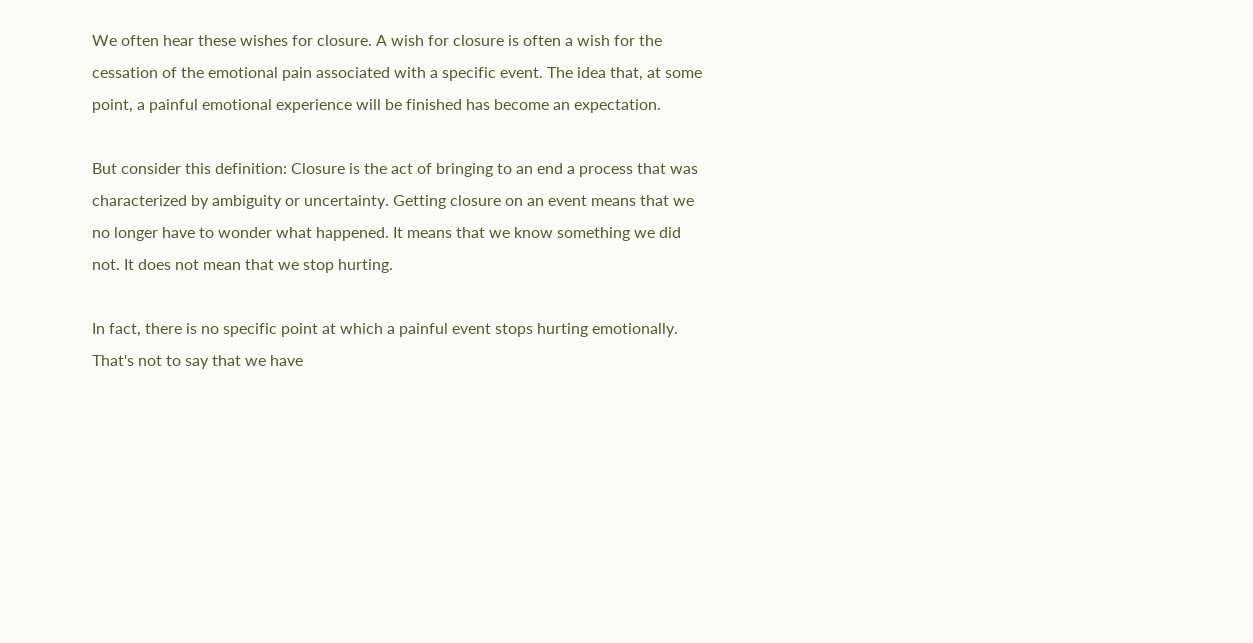We often hear these wishes for closure. A wish for closure is often a wish for the cessation of the emotional pain associated with a specific event. The idea that, at some point, a painful emotional experience will be finished has become an expectation.

But consider this definition: Closure is the act of bringing to an end a process that was characterized by ambiguity or uncertainty. Getting closure on an event means that we no longer have to wonder what happened. It means that we know something we did not. It does not mean that we stop hurting.

In fact, there is no specific point at which a painful event stops hurting emotionally. That's not to say that we have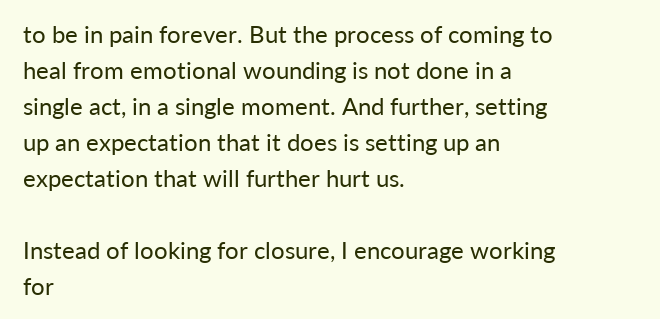to be in pain forever. But the process of coming to heal from emotional wounding is not done in a single act, in a single moment. And further, setting up an expectation that it does is setting up an expectation that will further hurt us.

Instead of looking for closure, I encourage working for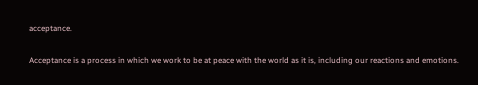acceptance.

Acceptance is a process in which we work to be at peace with the world as it is, including our reactions and emotions.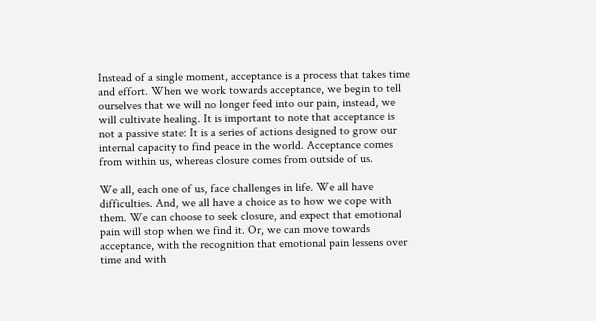Instead of a single moment, acceptance is a process that takes time and effort. When we work towards acceptance, we begin to tell ourselves that we will no longer feed into our pain, instead, we will cultivate healing. It is important to note that acceptance is not a passive state: It is a series of actions designed to grow our internal capacity to find peace in the world. Acceptance comes from within us, whereas closure comes from outside of us.

We all, each one of us, face challenges in life. We all have difficulties. And, we all have a choice as to how we cope with them. We can choose to seek closure, and expect that emotional pain will stop when we find it. Or, we can move towards acceptance, with the recognition that emotional pain lessens over time and with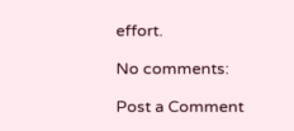effort.

No comments:

Post a Comment